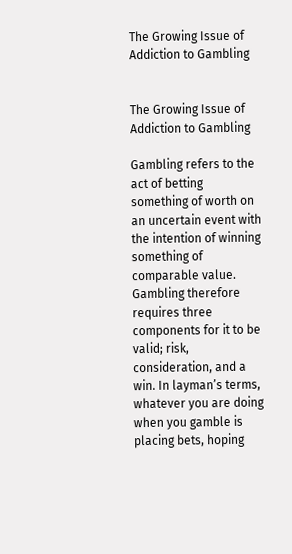The Growing Issue of Addiction to Gambling


The Growing Issue of Addiction to Gambling

Gambling refers to the act of betting something of worth on an uncertain event with the intention of winning something of comparable value. Gambling therefore requires three components for it to be valid; risk, consideration, and a win. In layman’s terms, whatever you are doing when you gamble is placing bets, hoping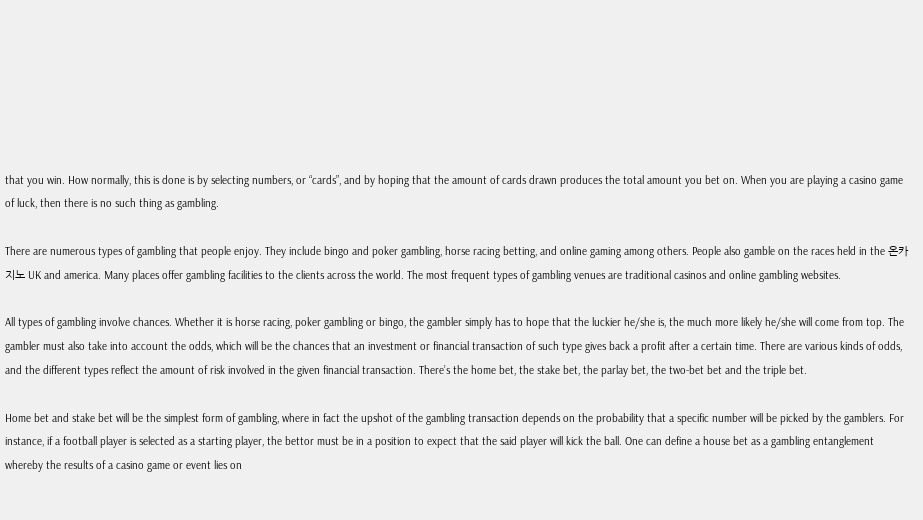that you win. How normally, this is done is by selecting numbers, or “cards”, and by hoping that the amount of cards drawn produces the total amount you bet on. When you are playing a casino game of luck, then there is no such thing as gambling.

There are numerous types of gambling that people enjoy. They include bingo and poker gambling, horse racing betting, and online gaming among others. People also gamble on the races held in the 온카지노 UK and america. Many places offer gambling facilities to the clients across the world. The most frequent types of gambling venues are traditional casinos and online gambling websites.

All types of gambling involve chances. Whether it is horse racing, poker gambling or bingo, the gambler simply has to hope that the luckier he/she is, the much more likely he/she will come from top. The gambler must also take into account the odds, which will be the chances that an investment or financial transaction of such type gives back a profit after a certain time. There are various kinds of odds, and the different types reflect the amount of risk involved in the given financial transaction. There’s the home bet, the stake bet, the parlay bet, the two-bet bet and the triple bet.

Home bet and stake bet will be the simplest form of gambling, where in fact the upshot of the gambling transaction depends on the probability that a specific number will be picked by the gamblers. For instance, if a football player is selected as a starting player, the bettor must be in a position to expect that the said player will kick the ball. One can define a house bet as a gambling entanglement whereby the results of a casino game or event lies on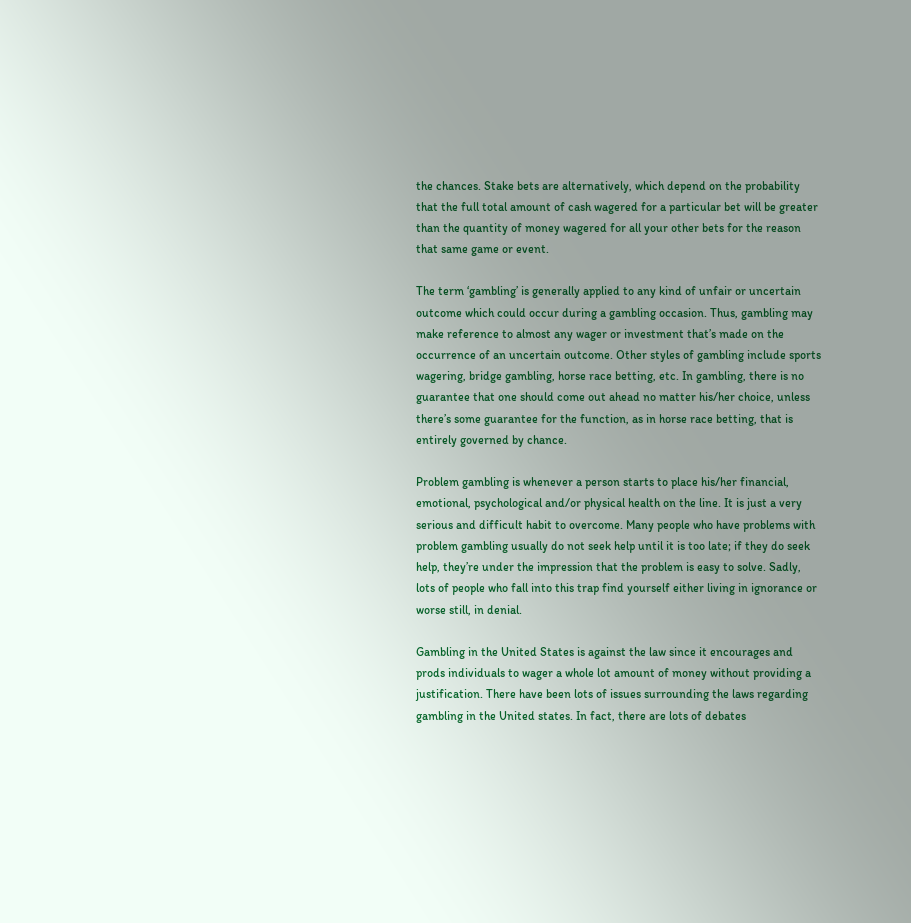the chances. Stake bets are alternatively, which depend on the probability that the full total amount of cash wagered for a particular bet will be greater than the quantity of money wagered for all your other bets for the reason that same game or event.

The term ‘gambling’ is generally applied to any kind of unfair or uncertain outcome which could occur during a gambling occasion. Thus, gambling may make reference to almost any wager or investment that’s made on the occurrence of an uncertain outcome. Other styles of gambling include sports wagering, bridge gambling, horse race betting, etc. In gambling, there is no guarantee that one should come out ahead no matter his/her choice, unless there’s some guarantee for the function, as in horse race betting, that is entirely governed by chance.

Problem gambling is whenever a person starts to place his/her financial, emotional, psychological and/or physical health on the line. It is just a very serious and difficult habit to overcome. Many people who have problems with problem gambling usually do not seek help until it is too late; if they do seek help, they’re under the impression that the problem is easy to solve. Sadly, lots of people who fall into this trap find yourself either living in ignorance or worse still, in denial.

Gambling in the United States is against the law since it encourages and prods individuals to wager a whole lot amount of money without providing a justification. There have been lots of issues surrounding the laws regarding gambling in the United states. In fact, there are lots of debates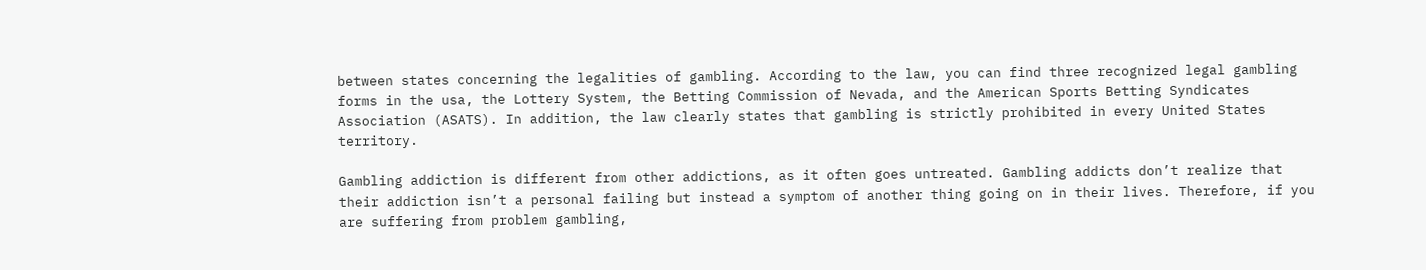between states concerning the legalities of gambling. According to the law, you can find three recognized legal gambling forms in the usa, the Lottery System, the Betting Commission of Nevada, and the American Sports Betting Syndicates Association (ASATS). In addition, the law clearly states that gambling is strictly prohibited in every United States territory.

Gambling addiction is different from other addictions, as it often goes untreated. Gambling addicts don’t realize that their addiction isn’t a personal failing but instead a symptom of another thing going on in their lives. Therefore, if you are suffering from problem gambling,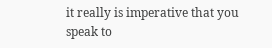it really is imperative that you speak to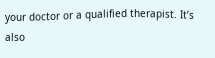your doctor or a qualified therapist. It’s also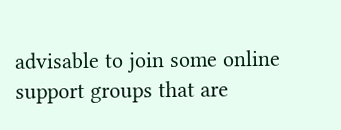advisable to join some online support groups that are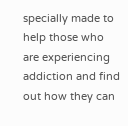specially made to help those who are experiencing addiction and find out how they can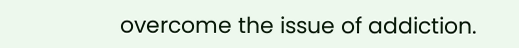overcome the issue of addiction.